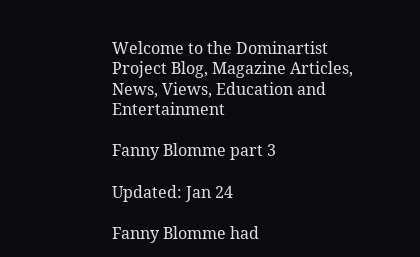Welcome to the Dominartist Project Blog, Magazine Articles, News, Views, Education and Entertainment

Fanny Blomme part 3

Updated: Jan 24

Fanny Blomme had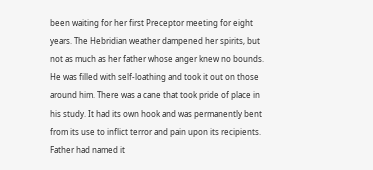been waiting for her first Preceptor meeting for eight years. The Hebridian weather dampened her spirits, but not as much as her father whose anger knew no bounds. He was filled with self-loathing and took it out on those around him. There was a cane that took pride of place in his study. It had its own hook and was permanently bent from its use to inflict terror and pain upon its recipients. Father had named it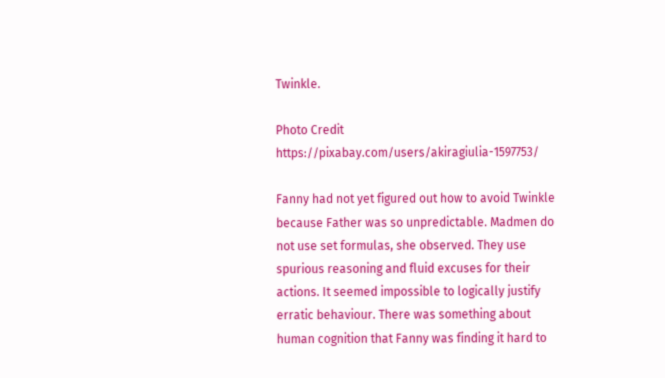Twinkle.

Photo Credit https://pixabay.com/users/akiragiulia-1597753/

Fanny had not yet figured out how to avoid Twinkle because Father was so unpredictable. Madmen do not use set formulas, she observed. They use spurious reasoning and fluid excuses for their actions. It seemed impossible to logically justify erratic behaviour. There was something about human cognition that Fanny was finding it hard to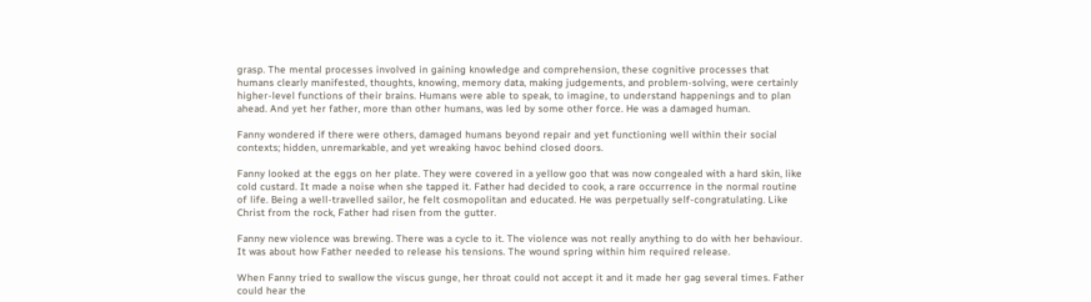grasp. The mental processes involved in gaining knowledge and comprehension, these cognitive processes that humans clearly manifested, thoughts, knowing, memory data, making judgements, and problem-solving, were certainly higher-level functions of their brains. Humans were able to speak, to imagine, to understand happenings and to plan ahead. And yet her father, more than other humans, was led by some other force. He was a damaged human.

Fanny wondered if there were others, damaged humans beyond repair and yet functioning well within their social contexts; hidden, unremarkable, and yet wreaking havoc behind closed doors.

Fanny looked at the eggs on her plate. They were covered in a yellow goo that was now congealed with a hard skin, like cold custard. It made a noise when she tapped it. Father had decided to cook, a rare occurrence in the normal routine of life. Being a well-travelled sailor, he felt cosmopolitan and educated. He was perpetually self-congratulating. Like Christ from the rock, Father had risen from the gutter.

Fanny new violence was brewing. There was a cycle to it. The violence was not really anything to do with her behaviour. It was about how Father needed to release his tensions. The wound spring within him required release.

When Fanny tried to swallow the viscus gunge, her throat could not accept it and it made her gag several times. Father could hear the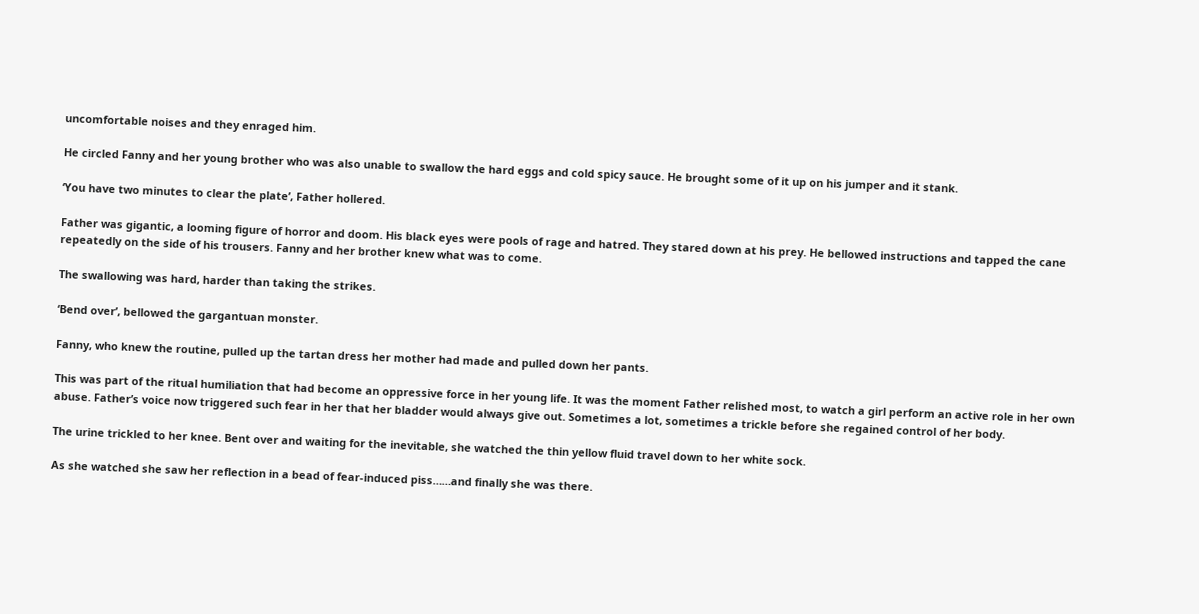uncomfortable noises and they enraged him.

He circled Fanny and her young brother who was also unable to swallow the hard eggs and cold spicy sauce. He brought some of it up on his jumper and it stank.

‘You have two minutes to clear the plate’, Father hollered.

Father was gigantic, a looming figure of horror and doom. His black eyes were pools of rage and hatred. They stared down at his prey. He bellowed instructions and tapped the cane repeatedly on the side of his trousers. Fanny and her brother knew what was to come.

The swallowing was hard, harder than taking the strikes.

‘Bend over’, bellowed the gargantuan monster.

Fanny, who knew the routine, pulled up the tartan dress her mother had made and pulled down her pants.

This was part of the ritual humiliation that had become an oppressive force in her young life. It was the moment Father relished most, to watch a girl perform an active role in her own abuse. Father’s voice now triggered such fear in her that her bladder would always give out. Sometimes a lot, sometimes a trickle before she regained control of her body.

The urine trickled to her knee. Bent over and waiting for the inevitable, she watched the thin yellow fluid travel down to her white sock.

As she watched she saw her reflection in a bead of fear-induced piss……and finally she was there.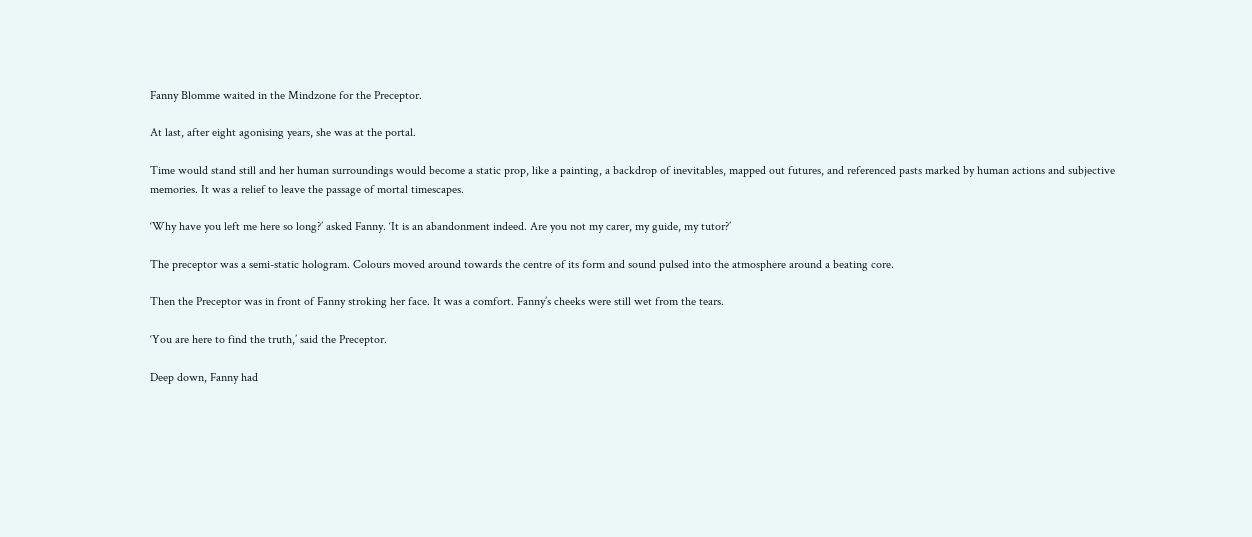Fanny Blomme waited in the Mindzone for the Preceptor.

At last, after eight agonising years, she was at the portal.

Time would stand still and her human surroundings would become a static prop, like a painting, a backdrop of inevitables, mapped out futures, and referenced pasts marked by human actions and subjective memories. It was a relief to leave the passage of mortal timescapes.

‘Why have you left me here so long?’ asked Fanny. ‘It is an abandonment indeed. Are you not my carer, my guide, my tutor?’

The preceptor was a semi-static hologram. Colours moved around towards the centre of its form and sound pulsed into the atmosphere around a beating core.

Then the Preceptor was in front of Fanny stroking her face. It was a comfort. Fanny’s cheeks were still wet from the tears.

‘You are here to find the truth,’ said the Preceptor.

Deep down, Fanny had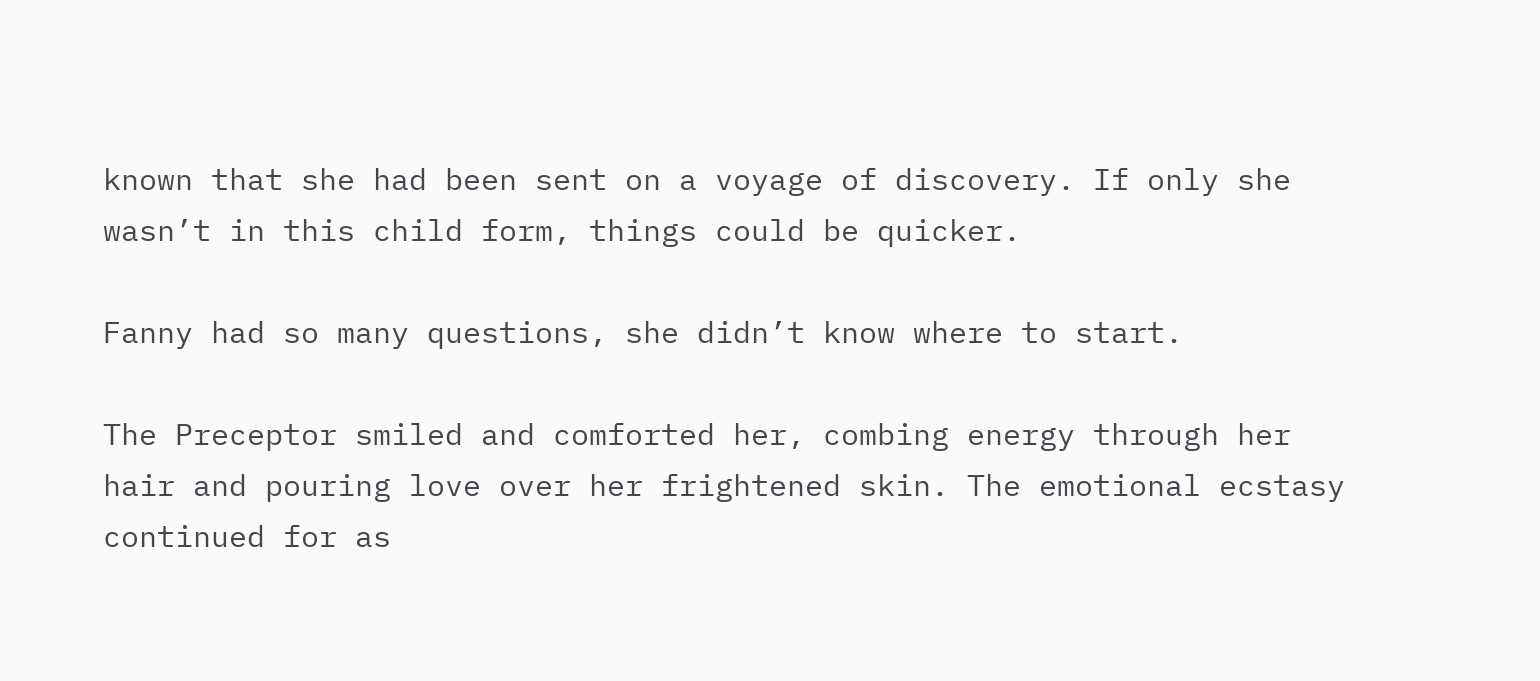known that she had been sent on a voyage of discovery. If only she wasn’t in this child form, things could be quicker.

Fanny had so many questions, she didn’t know where to start.

The Preceptor smiled and comforted her, combing energy through her hair and pouring love over her frightened skin. The emotional ecstasy continued for as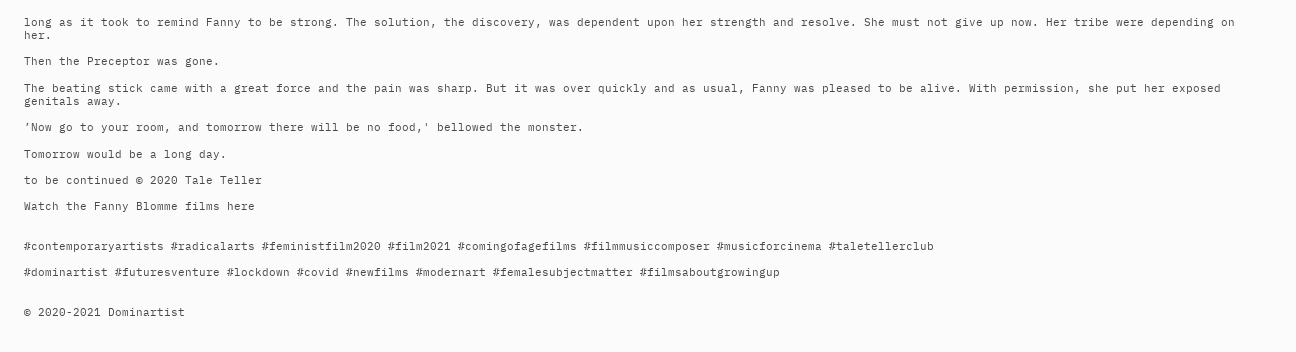long as it took to remind Fanny to be strong. The solution, the discovery, was dependent upon her strength and resolve. She must not give up now. Her tribe were depending on her.

Then the Preceptor was gone.

The beating stick came with a great force and the pain was sharp. But it was over quickly and as usual, Fanny was pleased to be alive. With permission, she put her exposed genitals away.

’Now go to your room, and tomorrow there will be no food,' bellowed the monster.

Tomorrow would be a long day.

to be continued © 2020 Tale Teller

Watch the Fanny Blomme films here


#contemporaryartists #radicalarts #feministfilm2020 #film2021 #comingofagefilms #filmmusiccomposer #musicforcinema #taletellerclub

#dominartist #futuresventure #lockdown #covid #newfilms #modernart #femalesubjectmatter #filmsaboutgrowingup


© 2020-2021 Dominartist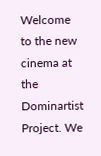Welcome to the new cinema at the Dominartist Project. We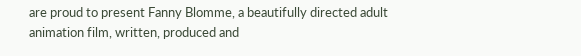are proud to present Fanny Blomme, a beautifully directed adult animation film, written, produced and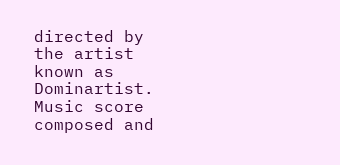directed by the artist known as Dominartist. Music score composed and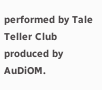performed by Tale Teller Club produced by AuDiOM.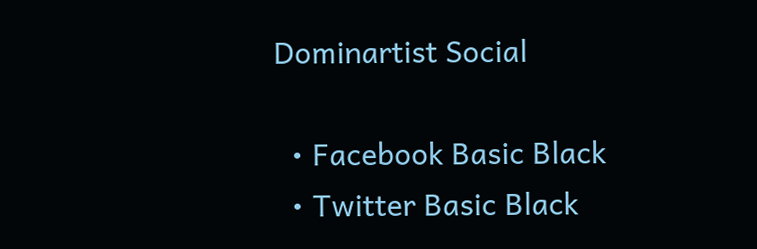Dominartist Social

  • Facebook Basic Black
  • Twitter Basic Black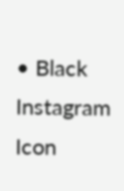• Black Instagram Icon